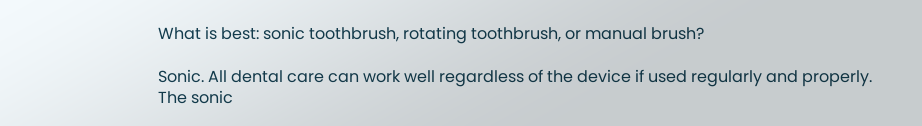What is best: sonic toothbrush, rotating toothbrush, or manual brush?

Sonic. All dental care can work well regardless of the device if used regularly and properly. The sonic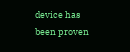device has been proven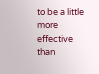to be a little more effective than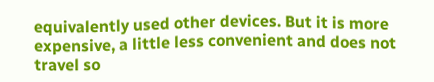equivalently used other devices. But it is more expensive, a little less convenient and does not travel so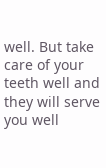well. But take care of your teeth well and they will serve you well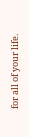for all of your life.